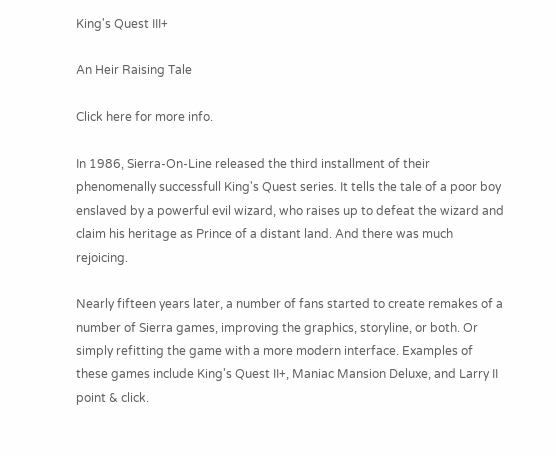King's Quest III+

An Heir Raising Tale

Click here for more info.

In 1986, Sierra-On-Line released the third installment of their phenomenally successfull King's Quest series. It tells the tale of a poor boy enslaved by a powerful evil wizard, who raises up to defeat the wizard and claim his heritage as Prince of a distant land. And there was much rejoicing.

Nearly fifteen years later, a number of fans started to create remakes of a number of Sierra games, improving the graphics, storyline, or both. Or simply refitting the game with a more modern interface. Examples of these games include King's Quest II+, Maniac Mansion Deluxe, and Larry II point & click.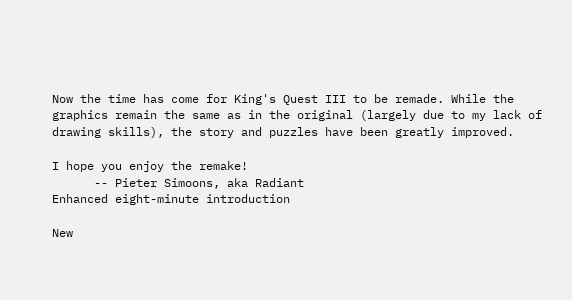Now the time has come for King's Quest III to be remade. While the graphics remain the same as in the original (largely due to my lack of drawing skills), the story and puzzles have been greatly improved.

I hope you enjoy the remake!
      -- Pieter Simoons, aka Radiant
Enhanced eight-minute introduction

New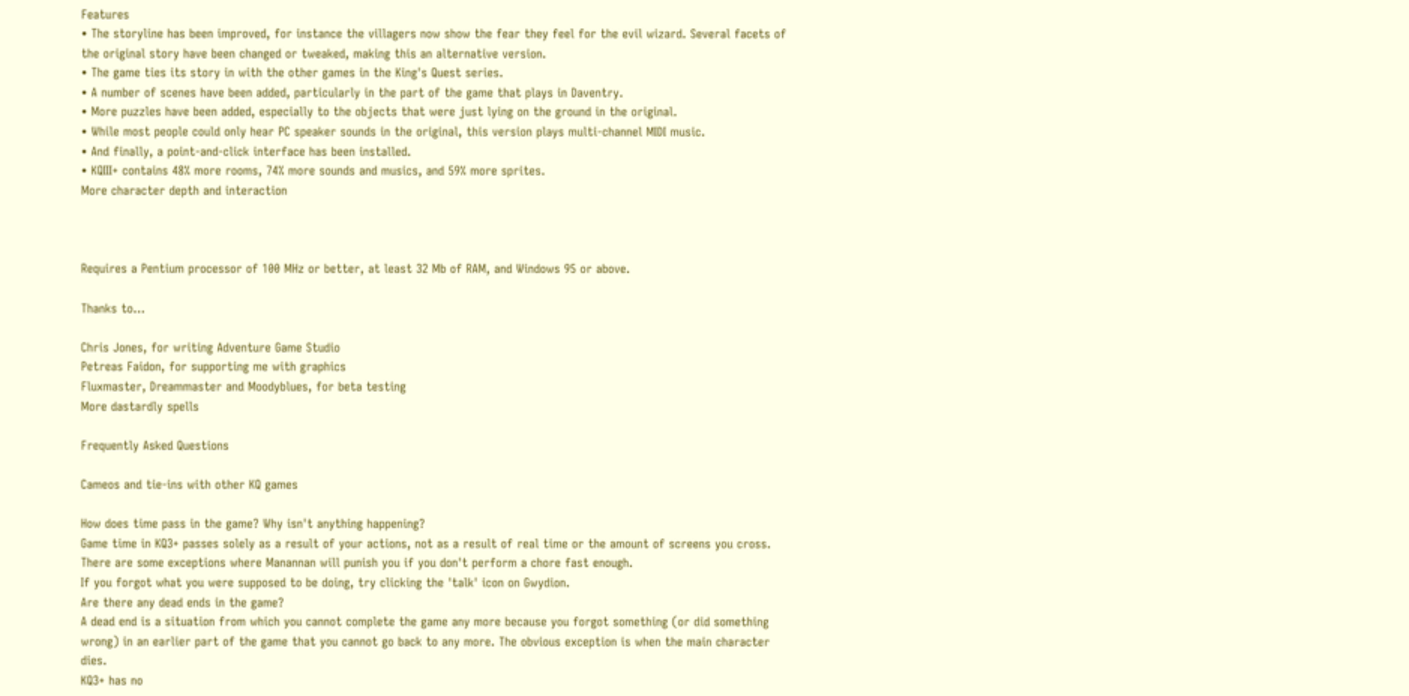Features
• The storyline has been improved, for instance the villagers now show the fear they feel for the evil wizard. Several facets of the original story have been changed or tweaked, making this an alternative version.
• The game ties its story in with the other games in the King's Quest series.
• A number of scenes have been added, particularly in the part of the game that plays in Daventry.
• More puzzles have been added, especially to the objects that were just lying on the ground in the original.
• While most people could only hear PC speaker sounds in the original, this version plays multi-channel MIDI music.
• And finally, a point-and-click interface has been installed.
• KQIII+ contains 48% more rooms, 74% more sounds and musics, and 59% more sprites.
More character depth and interaction



Requires a Pentium processor of 100 MHz or better, at least 32 Mb of RAM, and Windows 95 or above.

Thanks to...

Chris Jones, for writing Adventure Game Studio
Petreas Faidon, for supporting me with graphics
Fluxmaster, Dreammaster and Moodyblues, for beta testing
More dastardly spells

Frequently Asked Questions

Cameos and tie-ins with other KQ games

How does time pass in the game? Why isn't anything happening?
Game time in KQ3+ passes solely as a result of your actions, not as a result of real time or the amount of screens you cross. There are some exceptions where Manannan will punish you if you don't perform a chore fast enough.
If you forgot what you were supposed to be doing, try clicking the 'talk' icon on Gwydion.
Are there any dead ends in the game?
A dead end is a situation from which you cannot complete the game any more because you forgot something (or did something wrong) in an earlier part of the game that you cannot go back to any more. The obvious exception is when the main character dies.
KQ3+ has no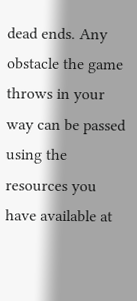dead ends. Any obstacle the game throws in your way can be passed using the resources you have available at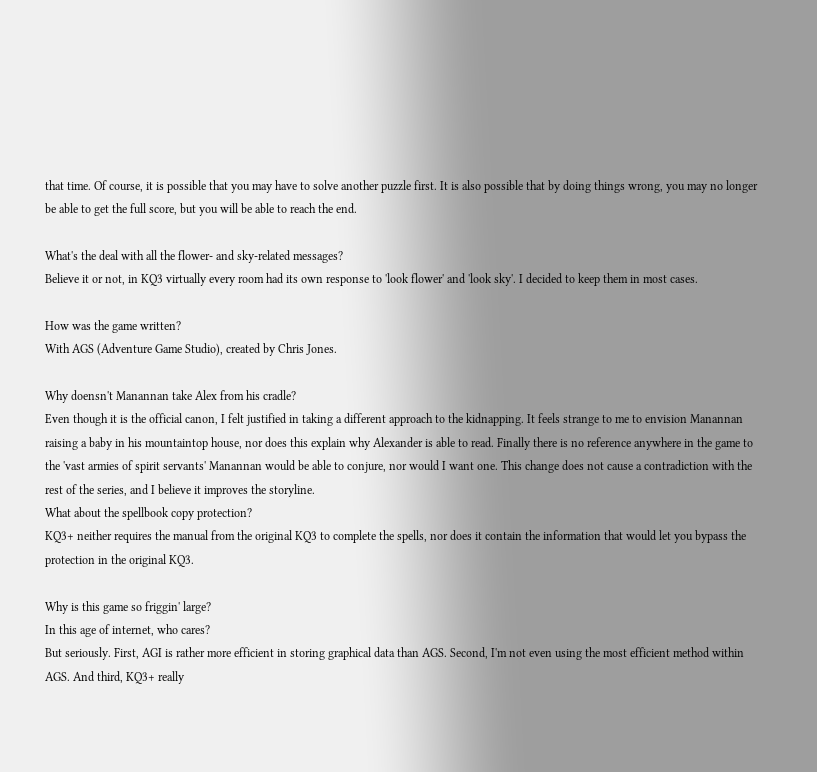that time. Of course, it is possible that you may have to solve another puzzle first. It is also possible that by doing things wrong, you may no longer be able to get the full score, but you will be able to reach the end.

What's the deal with all the flower- and sky-related messages?
Believe it or not, in KQ3 virtually every room had its own response to 'look flower' and 'look sky'. I decided to keep them in most cases.

How was the game written?
With AGS (Adventure Game Studio), created by Chris Jones.

Why doensn't Manannan take Alex from his cradle?
Even though it is the official canon, I felt justified in taking a different approach to the kidnapping. It feels strange to me to envision Manannan raising a baby in his mountaintop house, nor does this explain why Alexander is able to read. Finally there is no reference anywhere in the game to the 'vast armies of spirit servants' Manannan would be able to conjure, nor would I want one. This change does not cause a contradiction with the rest of the series, and I believe it improves the storyline.
What about the spellbook copy protection?
KQ3+ neither requires the manual from the original KQ3 to complete the spells, nor does it contain the information that would let you bypass the protection in the original KQ3.

Why is this game so friggin' large?
In this age of internet, who cares?
But seriously. First, AGI is rather more efficient in storing graphical data than AGS. Second, I'm not even using the most efficient method within AGS. And third, KQ3+ really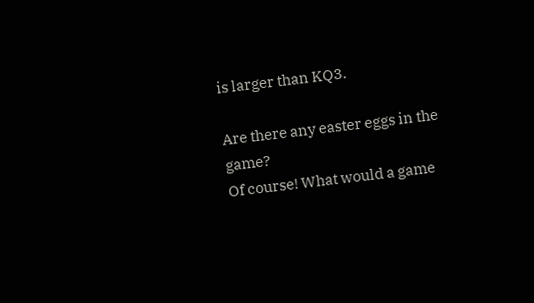is larger than KQ3.

Are there any easter eggs in the game?
Of course! What would a game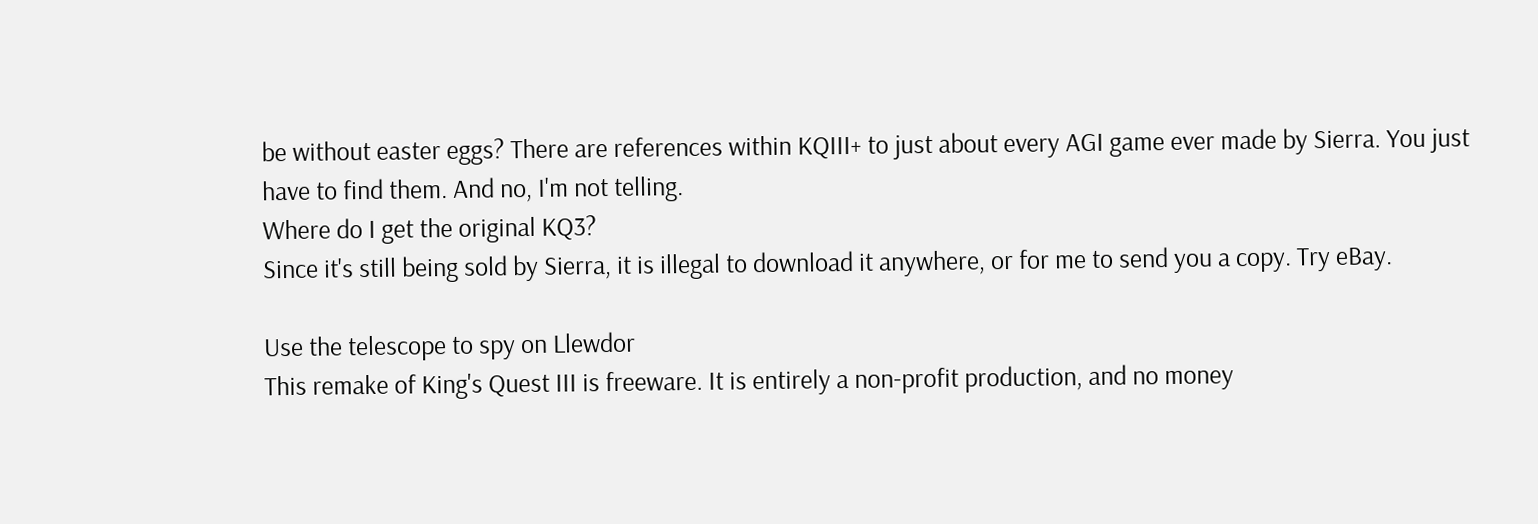be without easter eggs? There are references within KQIII+ to just about every AGI game ever made by Sierra. You just have to find them. And no, I'm not telling.
Where do I get the original KQ3?
Since it's still being sold by Sierra, it is illegal to download it anywhere, or for me to send you a copy. Try eBay.

Use the telescope to spy on Llewdor
This remake of King's Quest III is freeware. It is entirely a non-profit production, and no money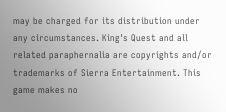may be charged for its distribution under any circumstances. King's Quest and all related paraphernalia are copyrights and/or trademarks of Sierra Entertainment. This game makes no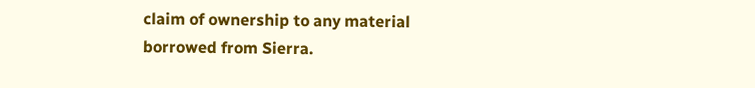claim of ownership to any material borrowed from Sierra.